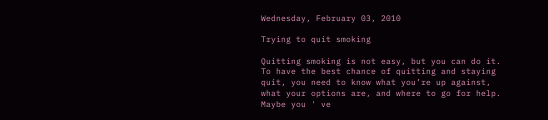Wednesday, February 03, 2010

Trying to quit smoking

Quitting smoking is not easy, but you can do it. To have the best chance of quitting and staying quit, you need to know what you’re up against, what your options are, and where to go for help. Maybe you ' ve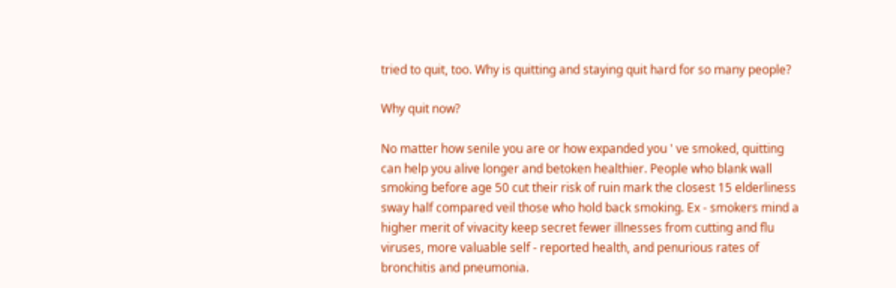tried to quit, too. Why is quitting and staying quit hard for so many people?

Why quit now?

No matter how senile you are or how expanded you ' ve smoked, quitting can help you alive longer and betoken healthier. People who blank wall smoking before age 50 cut their risk of ruin mark the closest 15 elderliness sway half compared veil those who hold back smoking. Ex - smokers mind a higher merit of vivacity keep secret fewer illnesses from cutting and flu viruses, more valuable self - reported health, and penurious rates of bronchitis and pneumonia.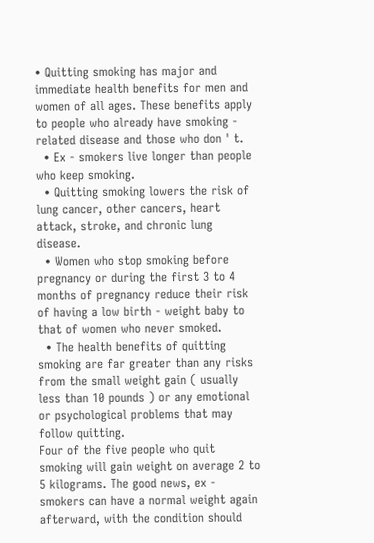• Quitting smoking has major and immediate health benefits for men and women of all ages. These benefits apply to people who already have smoking - related disease and those who don ' t.
  • Ex - smokers live longer than people who keep smoking.
  • Quitting smoking lowers the risk of lung cancer, other cancers, heart attack, stroke, and chronic lung disease.
  • Women who stop smoking before pregnancy or during the first 3 to 4 months of pregnancy reduce their risk of having a low birth - weight baby to that of women who never smoked.
  • The health benefits of quitting smoking are far greater than any risks from the small weight gain ( usually less than 10 pounds ) or any emotional or psychological problems that may follow quitting.
Four of the five people who quit smoking will gain weight on average 2 to 5 kilograms. The good news, ex - smokers can have a normal weight again afterward, with the condition should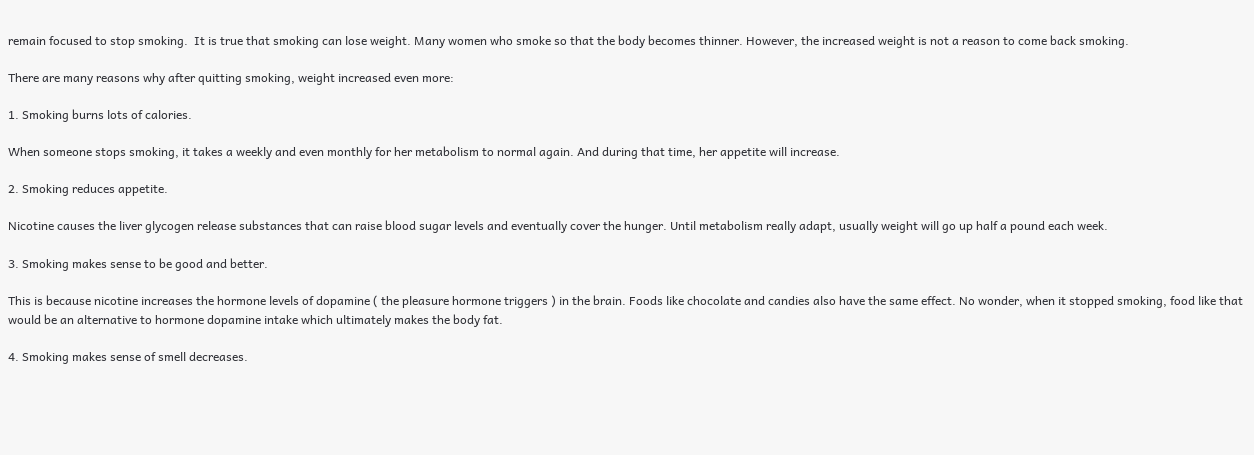remain focused to stop smoking.  It is true that smoking can lose weight. Many women who smoke so that the body becomes thinner. However, the increased weight is not a reason to come back smoking.

There are many reasons why after quitting smoking, weight increased even more:

1. Smoking burns lots of calories.

When someone stops smoking, it takes a weekly and even monthly for her metabolism to normal again. And during that time, her appetite will increase.

2. Smoking reduces appetite.

Nicotine causes the liver glycogen release substances that can raise blood sugar levels and eventually cover the hunger. Until metabolism really adapt, usually weight will go up half a pound each week.

3. Smoking makes sense to be good and better.

This is because nicotine increases the hormone levels of dopamine ( the pleasure hormone triggers ) in the brain. Foods like chocolate and candies also have the same effect. No wonder, when it stopped smoking, food like that would be an alternative to hormone dopamine intake which ultimately makes the body fat.

4. Smoking makes sense of smell decreases.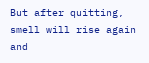But after quitting, smell will rise again and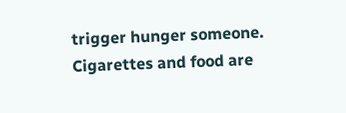trigger hunger someone. Cigarettes and food are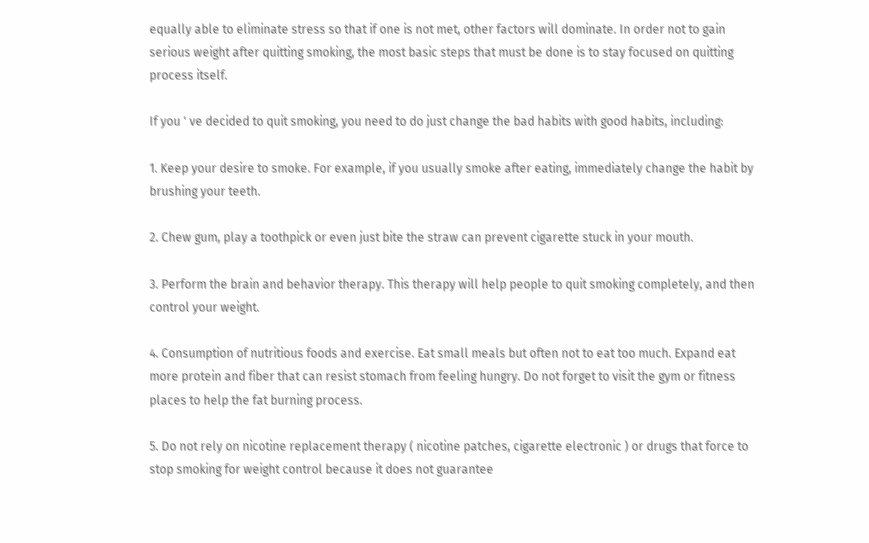equally able to eliminate stress so that if one is not met, other factors will dominate. In order not to gain serious weight after quitting smoking, the most basic steps that must be done is to stay focused on quitting process itself.

If you ' ve decided to quit smoking, you need to do just change the bad habits with good habits, including:

1. Keep your desire to smoke. For example, if you usually smoke after eating, immediately change the habit by brushing your teeth.

2. Chew gum, play a toothpick or even just bite the straw can prevent cigarette stuck in your mouth.

3. Perform the brain and behavior therapy. This therapy will help people to quit smoking completely, and then control your weight.

4. Consumption of nutritious foods and exercise. Eat small meals but often not to eat too much. Expand eat more protein and fiber that can resist stomach from feeling hungry. Do not forget to visit the gym or fitness places to help the fat burning process.

5. Do not rely on nicotine replacement therapy ( nicotine patches, cigarette electronic ) or drugs that force to stop smoking for weight control because it does not guarantee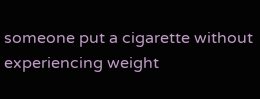someone put a cigarette without experiencing weight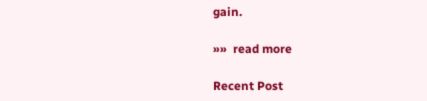gain.

»»  read more

Recent Post